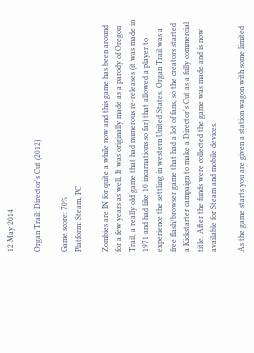12 May 2014

Organ Trail: Director's Cut (2012)

Game score: 70%
Platform: Steam, PC

Zombies are IN for quite a while now and this game has been around for a few years as well. It was originally made as a parody of Oregon Trail, a really old game that had numerous re-releases (it was made in 1971 and had like 10 incarnations so far) that allowed a player to experience the settling in western United States. Organ Trail was a free flash/browser game that had a lot of fans, so the creators started a Kickstarter campaign to make a Director's Cut as a fully commercial title. After the funds were collected the game was made and is now available for Steam and mobile devices.

As the game starts you are given a station wagon with some limited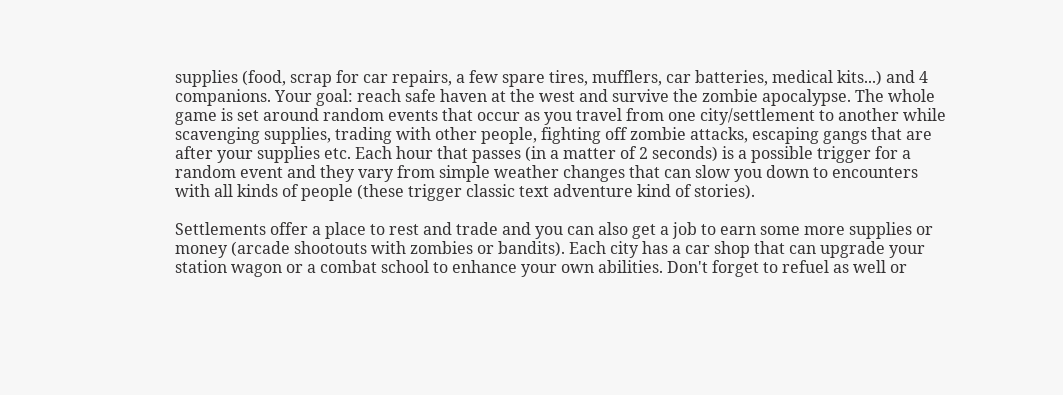supplies (food, scrap for car repairs, a few spare tires, mufflers, car batteries, medical kits...) and 4 companions. Your goal: reach safe haven at the west and survive the zombie apocalypse. The whole game is set around random events that occur as you travel from one city/settlement to another while scavenging supplies, trading with other people, fighting off zombie attacks, escaping gangs that are after your supplies etc. Each hour that passes (in a matter of 2 seconds) is a possible trigger for a random event and they vary from simple weather changes that can slow you down to encounters with all kinds of people (these trigger classic text adventure kind of stories).

Settlements offer a place to rest and trade and you can also get a job to earn some more supplies or money (arcade shootouts with zombies or bandits). Each city has a car shop that can upgrade your station wagon or a combat school to enhance your own abilities. Don't forget to refuel as well or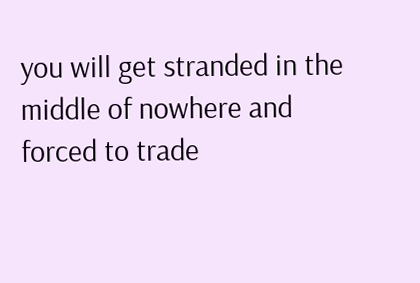you will get stranded in the middle of nowhere and forced to trade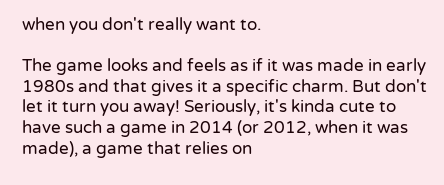when you don't really want to.

The game looks and feels as if it was made in early 1980s and that gives it a specific charm. But don't let it turn you away! Seriously, it's kinda cute to have such a game in 2014 (or 2012, when it was made), a game that relies on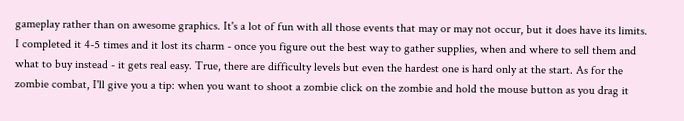gameplay rather than on awesome graphics. It's a lot of fun with all those events that may or may not occur, but it does have its limits. I completed it 4-5 times and it lost its charm - once you figure out the best way to gather supplies, when and where to sell them and what to buy instead - it gets real easy. True, there are difficulty levels but even the hardest one is hard only at the start. As for the zombie combat, I'll give you a tip: when you want to shoot a zombie click on the zombie and hold the mouse button as you drag it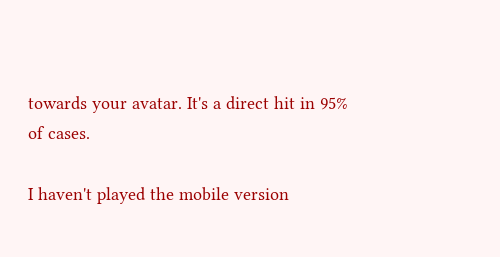towards your avatar. It's a direct hit in 95% of cases.

I haven't played the mobile version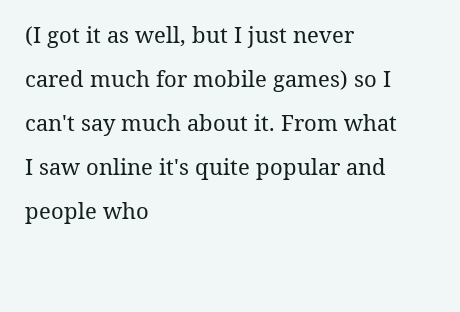(I got it as well, but I just never cared much for mobile games) so I can't say much about it. From what I saw online it's quite popular and people who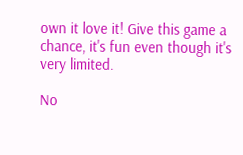own it love it! Give this game a chance, it's fun even though it's very limited.

No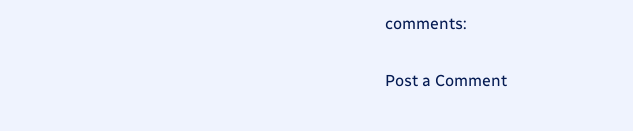comments:

Post a Comment